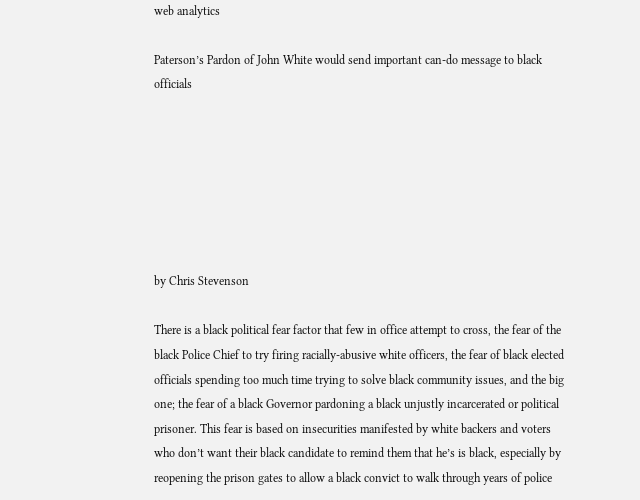web analytics

Paterson’s Pardon of John White would send important can-do message to black officials







by Chris Stevenson

There is a black political fear factor that few in office attempt to cross, the fear of the black Police Chief to try firing racially-abusive white officers, the fear of black elected officials spending too much time trying to solve black community issues, and the big one; the fear of a black Governor pardoning a black unjustly incarcerated or political prisoner. This fear is based on insecurities manifested by white backers and voters who don’t want their black candidate to remind them that he’s is black, especially by reopening the prison gates to allow a black convict to walk through years of police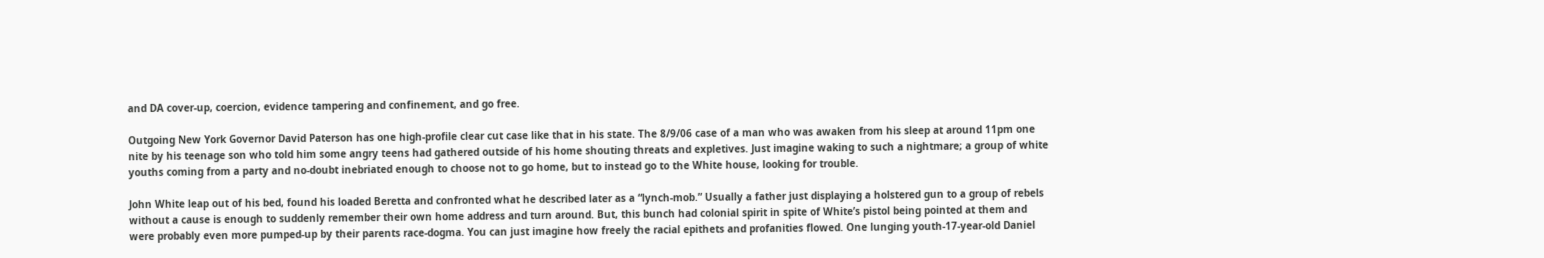and DA cover-up, coercion, evidence tampering and confinement, and go free.

Outgoing New York Governor David Paterson has one high-profile clear cut case like that in his state. The 8/9/06 case of a man who was awaken from his sleep at around 11pm one nite by his teenage son who told him some angry teens had gathered outside of his home shouting threats and expletives. Just imagine waking to such a nightmare; a group of white youths coming from a party and no-doubt inebriated enough to choose not to go home, but to instead go to the White house, looking for trouble.

John White leap out of his bed, found his loaded Beretta and confronted what he described later as a “lynch-mob.” Usually a father just displaying a holstered gun to a group of rebels without a cause is enough to suddenly remember their own home address and turn around. But, this bunch had colonial spirit in spite of White’s pistol being pointed at them and were probably even more pumped-up by their parents race-dogma. You can just imagine how freely the racial epithets and profanities flowed. One lunging youth-17-year-old Daniel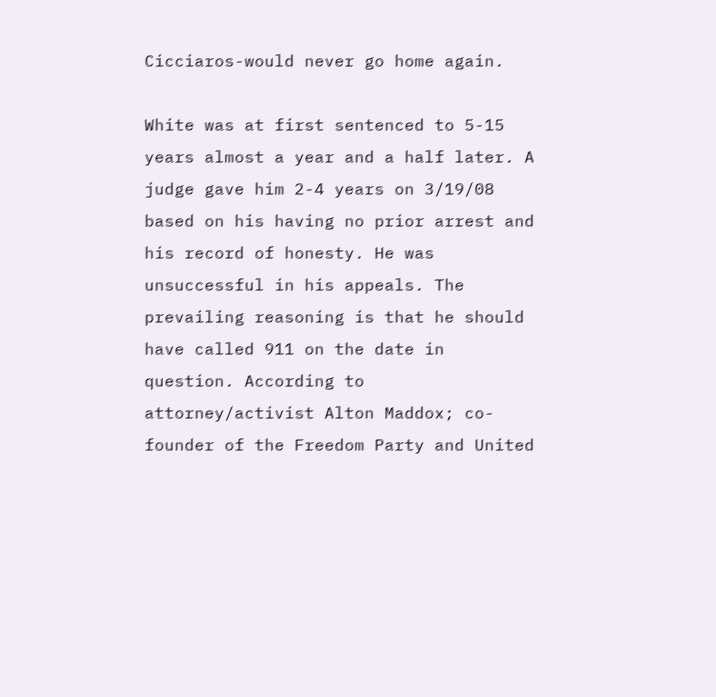Cicciaros-would never go home again.

White was at first sentenced to 5-15 years almost a year and a half later. A judge gave him 2-4 years on 3/19/08 based on his having no prior arrest and his record of honesty. He was unsuccessful in his appeals. The prevailing reasoning is that he should have called 911 on the date in question. According to attorney/activist Alton Maddox; co-founder of the Freedom Party and United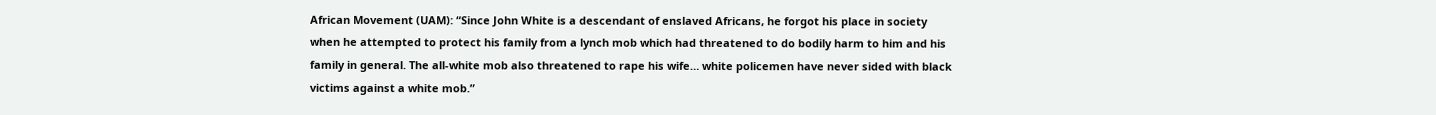African Movement (UAM): “Since John White is a descendant of enslaved Africans, he forgot his place in society when he attempted to protect his family from a lynch mob which had threatened to do bodily harm to him and his family in general. The all-white mob also threatened to rape his wife… white policemen have never sided with black victims against a white mob.”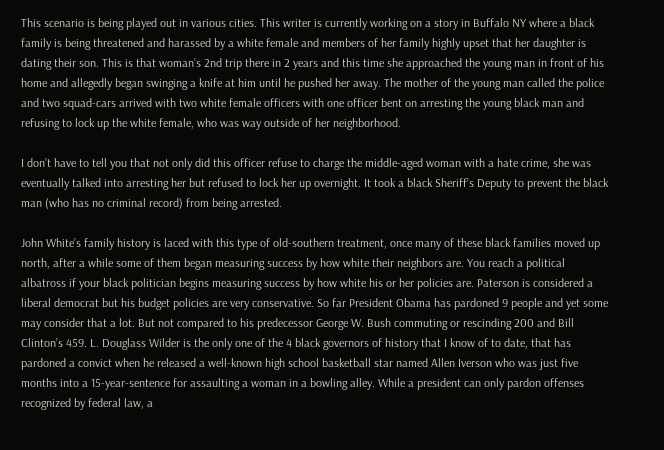This scenario is being played out in various cities. This writer is currently working on a story in Buffalo NY where a black family is being threatened and harassed by a white female and members of her family highly upset that her daughter is dating their son. This is that woman’s 2nd trip there in 2 years and this time she approached the young man in front of his home and allegedly began swinging a knife at him until he pushed her away. The mother of the young man called the police and two squad-cars arrived with two white female officers with one officer bent on arresting the young black man and refusing to lock up the white female, who was way outside of her neighborhood.

I don’t have to tell you that not only did this officer refuse to charge the middle-aged woman with a hate crime, she was eventually talked into arresting her but refused to lock her up overnight. It took a black Sheriff’s Deputy to prevent the black man (who has no criminal record) from being arrested.

John White’s family history is laced with this type of old-southern treatment, once many of these black families moved up north, after a while some of them began measuring success by how white their neighbors are. You reach a political albatross if your black politician begins measuring success by how white his or her policies are. Paterson is considered a liberal democrat but his budget policies are very conservative. So far President Obama has pardoned 9 people and yet some may consider that a lot. But not compared to his predecessor George W. Bush commuting or rescinding 200 and Bill Clinton’s 459. L. Douglass Wilder is the only one of the 4 black governors of history that I know of to date, that has pardoned a convict when he released a well-known high school basketball star named Allen Iverson who was just five months into a 15-year-sentence for assaulting a woman in a bowling alley. While a president can only pardon offenses recognized by federal law, a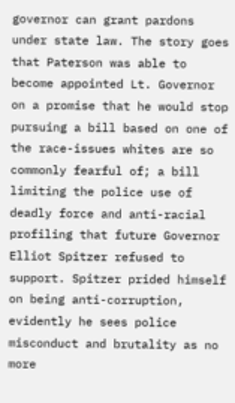governor can grant pardons under state law. The story goes that Paterson was able to become appointed Lt. Governor on a promise that he would stop pursuing a bill based on one of the race-issues whites are so commonly fearful of; a bill limiting the police use of deadly force and anti-racial profiling that future Governor Elliot Spitzer refused to support. Spitzer prided himself on being anti-corruption, evidently he sees police misconduct and brutality as no more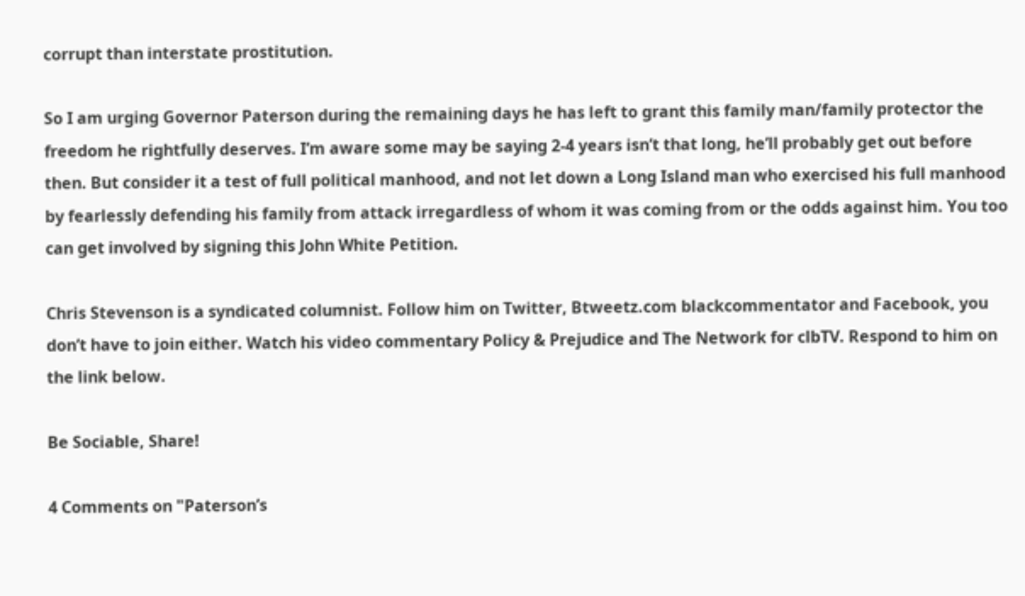corrupt than interstate prostitution.

So I am urging Governor Paterson during the remaining days he has left to grant this family man/family protector the freedom he rightfully deserves. I’m aware some may be saying 2-4 years isn’t that long, he’ll probably get out before then. But consider it a test of full political manhood, and not let down a Long Island man who exercised his full manhood by fearlessly defending his family from attack irregardless of whom it was coming from or the odds against him. You too can get involved by signing this John White Petition.

Chris Stevenson is a syndicated columnist. Follow him on Twitter, Btweetz.com blackcommentator and Facebook, you don’t have to join either. Watch his video commentary Policy & Prejudice and The Network for clbTV. Respond to him on the link below.

Be Sociable, Share!

4 Comments on "Paterson’s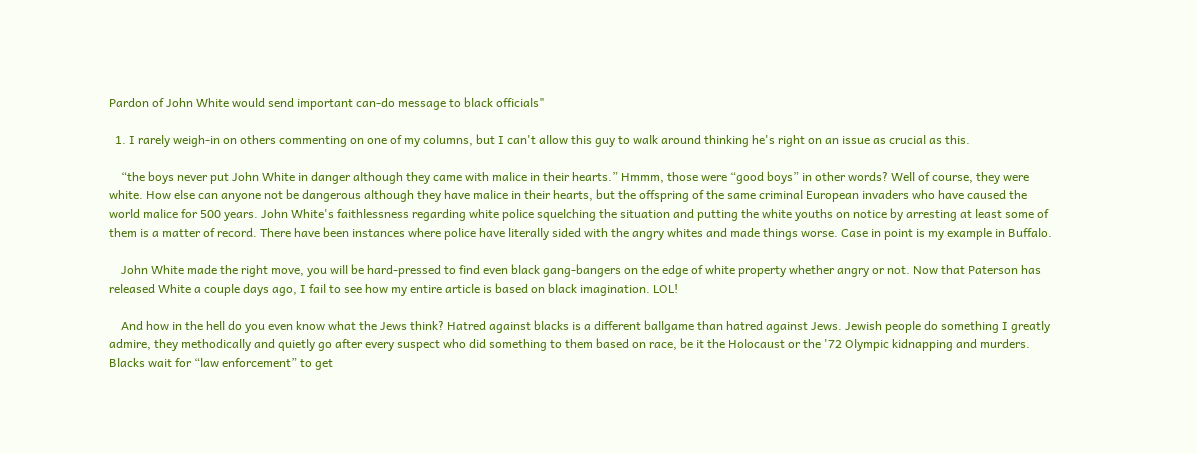Pardon of John White would send important can-do message to black officials"

  1. I rarely weigh-in on others commenting on one of my columns, but I can't allow this guy to walk around thinking he's right on an issue as crucial as this.

    “the boys never put John White in danger although they came with malice in their hearts.” Hmmm, those were “good boys” in other words? Well of course, they were white. How else can anyone not be dangerous although they have malice in their hearts, but the offspring of the same criminal European invaders who have caused the world malice for 500 years. John White's faithlessness regarding white police squelching the situation and putting the white youths on notice by arresting at least some of them is a matter of record. There have been instances where police have literally sided with the angry whites and made things worse. Case in point is my example in Buffalo.

    John White made the right move, you will be hard-pressed to find even black gang-bangers on the edge of white property whether angry or not. Now that Paterson has released White a couple days ago, I fail to see how my entire article is based on black imagination. LOL!

    And how in the hell do you even know what the Jews think? Hatred against blacks is a different ballgame than hatred against Jews. Jewish people do something I greatly admire, they methodically and quietly go after every suspect who did something to them based on race, be it the Holocaust or the '72 Olympic kidnapping and murders. Blacks wait for “law enforcement” to get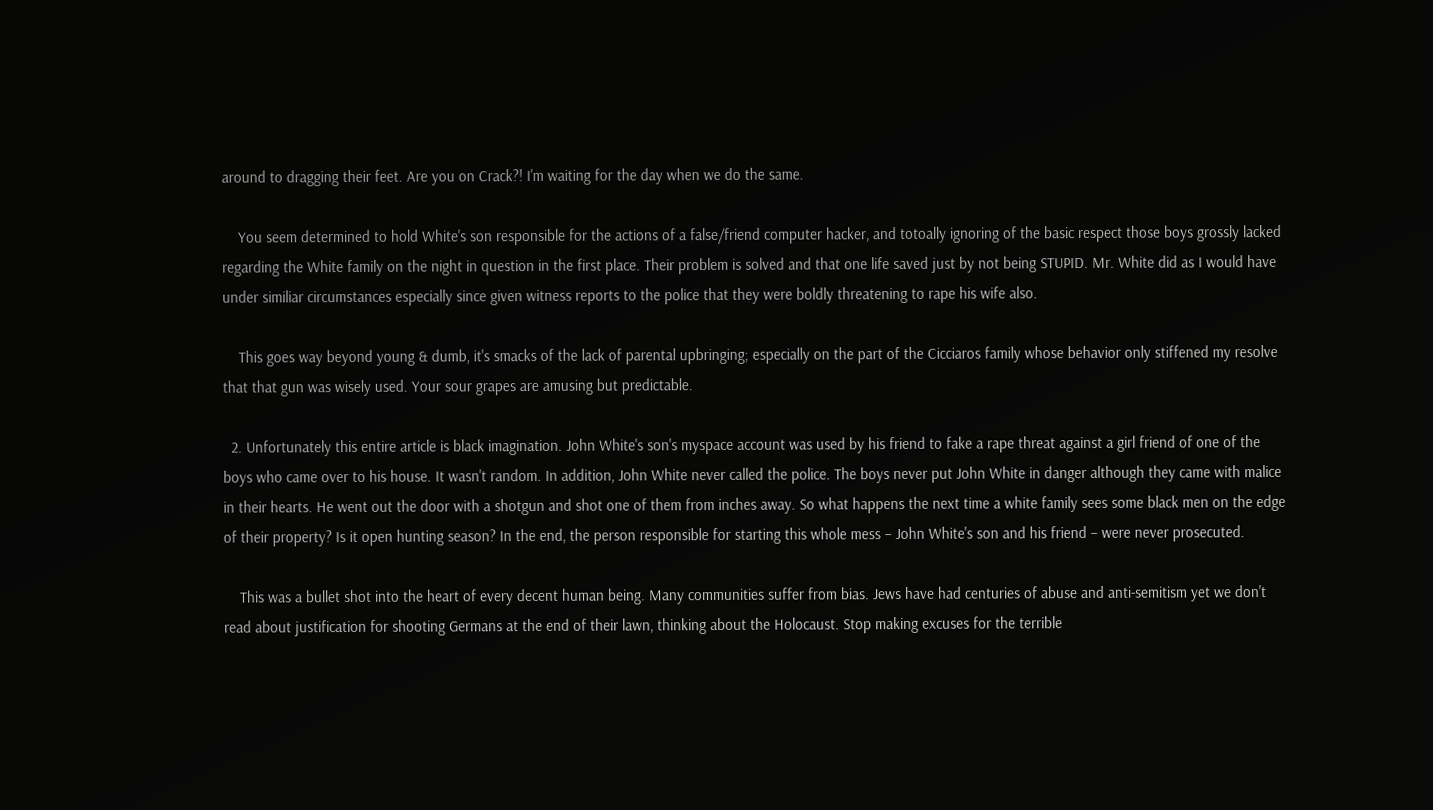around to dragging their feet. Are you on Crack?! I'm waiting for the day when we do the same.

    You seem determined to hold White's son responsible for the actions of a false/friend computer hacker, and totoally ignoring of the basic respect those boys grossly lacked regarding the White family on the night in question in the first place. Their problem is solved and that one life saved just by not being STUPID. Mr. White did as I would have under similiar circumstances especially since given witness reports to the police that they were boldly threatening to rape his wife also.

    This goes way beyond young & dumb, it's smacks of the lack of parental upbringing; especially on the part of the Cicciaros family whose behavior only stiffened my resolve that that gun was wisely used. Your sour grapes are amusing but predictable.

  2. Unfortunately this entire article is black imagination. John White's son's myspace account was used by his friend to fake a rape threat against a girl friend of one of the boys who came over to his house. It wasn't random. In addition, John White never called the police. The boys never put John White in danger although they came with malice in their hearts. He went out the door with a shotgun and shot one of them from inches away. So what happens the next time a white family sees some black men on the edge of their property? Is it open hunting season? In the end, the person responsible for starting this whole mess – John White's son and his friend – were never prosecuted.

    This was a bullet shot into the heart of every decent human being. Many communities suffer from bias. Jews have had centuries of abuse and anti-semitism yet we don't read about justification for shooting Germans at the end of their lawn, thinking about the Holocaust. Stop making excuses for the terrible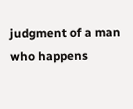judgment of a man who happens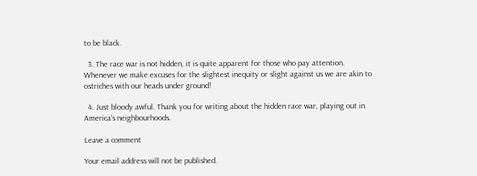to be black.

  3. The race war is not hidden, it is quite apparent for those who pay attention. Whenever we make excuses for the slightest inequity or slight against us we are akin to ostriches with our heads under ground!

  4. Just bloody awful. Thank you for writing about the hidden race war, playing out in America's neighbourhoods.

Leave a comment

Your email address will not be published.